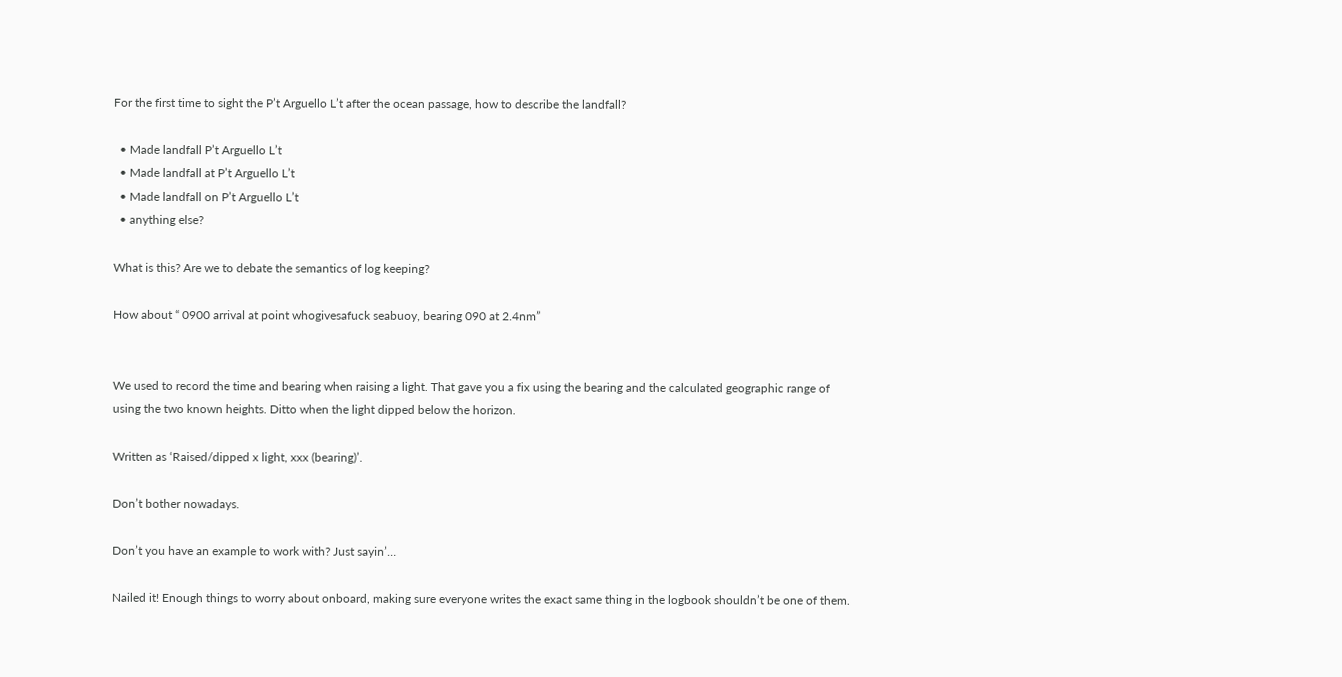For the first time to sight the P’t Arguello L’t after the ocean passage, how to describe the landfall?

  • Made landfall P’t Arguello L’t
  • Made landfall at P’t Arguello L’t
  • Made landfall on P’t Arguello L’t
  • anything else?

What is this? Are we to debate the semantics of log keeping?

How about “ 0900 arrival at point whogivesafuck seabuoy, bearing 090 at 2.4nm”


We used to record the time and bearing when raising a light. That gave you a fix using the bearing and the calculated geographic range of using the two known heights. Ditto when the light dipped below the horizon.

Written as ‘Raised/dipped x light, xxx (bearing)’.

Don’t bother nowadays.

Don’t you have an example to work with? Just sayin’…

Nailed it! Enough things to worry about onboard, making sure everyone writes the exact same thing in the logbook shouldn’t be one of them.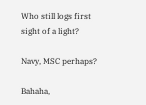Who still logs first sight of a light?

Navy, MSC perhaps?

Bahaha,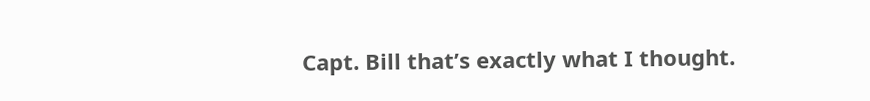Capt. Bill that’s exactly what I thought.